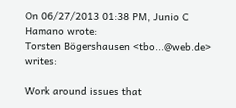On 06/27/2013 01:38 PM, Junio C Hamano wrote:
Torsten Bögershausen <tbo...@web.de> writes:

Work around issues that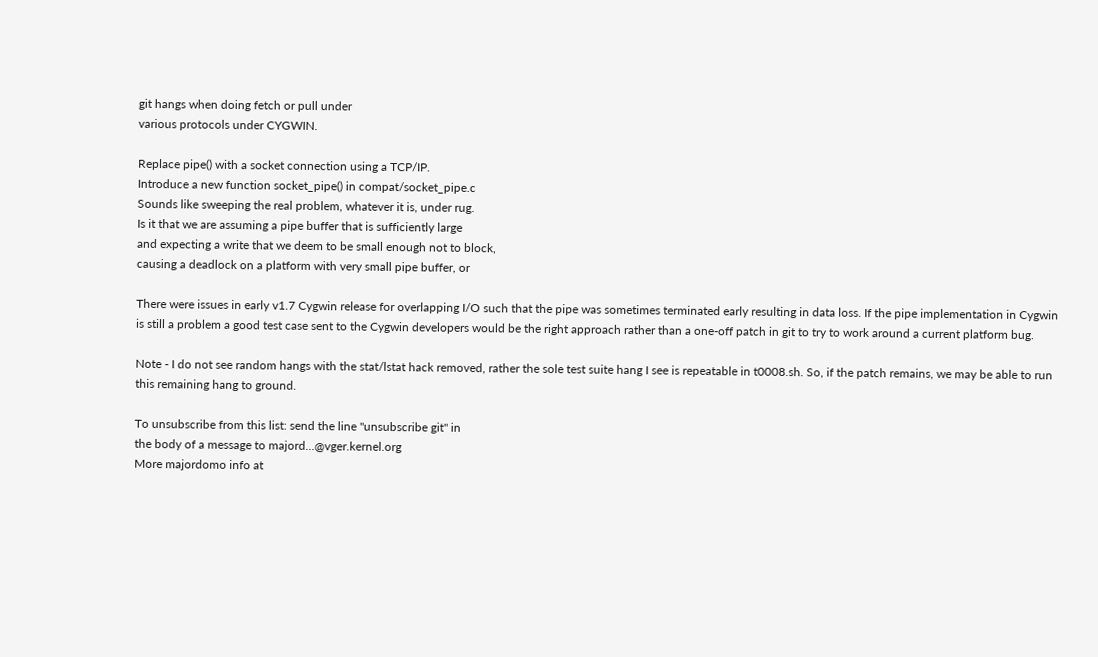git hangs when doing fetch or pull under
various protocols under CYGWIN.

Replace pipe() with a socket connection using a TCP/IP.
Introduce a new function socket_pipe() in compat/socket_pipe.c
Sounds like sweeping the real problem, whatever it is, under rug.
Is it that we are assuming a pipe buffer that is sufficiently large
and expecting a write that we deem to be small enough not to block,
causing a deadlock on a platform with very small pipe buffer, or

There were issues in early v1.7 Cygwin release for overlapping I/O such that the pipe was sometimes terminated early resulting in data loss. If the pipe implementation in Cygwin is still a problem a good test case sent to the Cygwin developers would be the right approach rather than a one-off patch in git to try to work around a current platform bug.

Note - I do not see random hangs with the stat/lstat hack removed, rather the sole test suite hang I see is repeatable in t0008.sh. So, if the patch remains, we may be able to run this remaining hang to ground.

To unsubscribe from this list: send the line "unsubscribe git" in
the body of a message to majord...@vger.kernel.org
More majordomo info at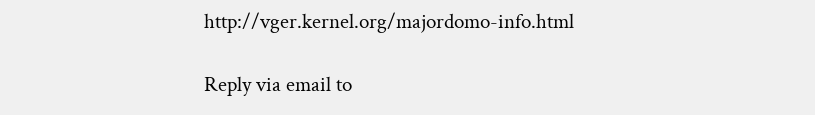http://vger.kernel.org/majordomo-info.html

Reply via email to